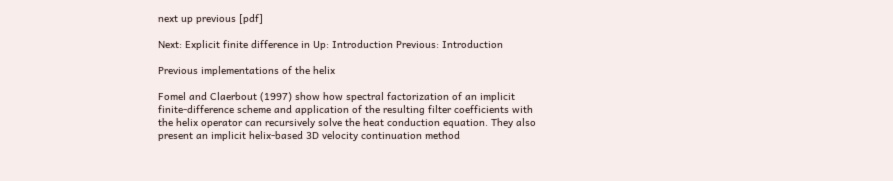next up previous [pdf]

Next: Explicit finite difference in Up: Introduction Previous: Introduction

Previous implementations of the helix

Fomel and Claerbout (1997) show how spectral factorization of an implicit finite-difference scheme and application of the resulting filter coefficients with the helix operator can recursively solve the heat conduction equation. They also present an implicit helix-based 3D velocity continuation method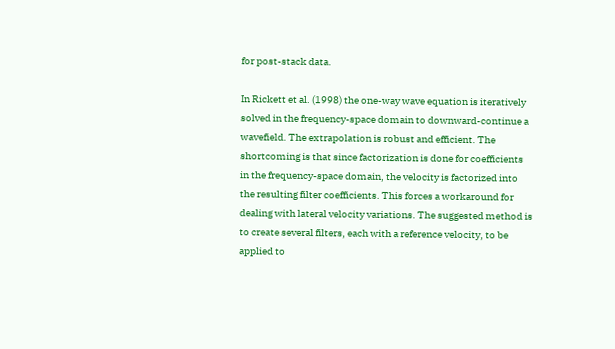for post-stack data.

In Rickett et al. (1998) the one-way wave equation is iteratively solved in the frequency-space domain to downward-continue a wavefield. The extrapolation is robust and efficient. The shortcoming is that since factorization is done for coefficients in the frequency-space domain, the velocity is factorized into the resulting filter coefficients. This forces a workaround for dealing with lateral velocity variations. The suggested method is to create several filters, each with a reference velocity, to be applied to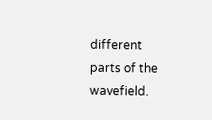different parts of the wavefield.